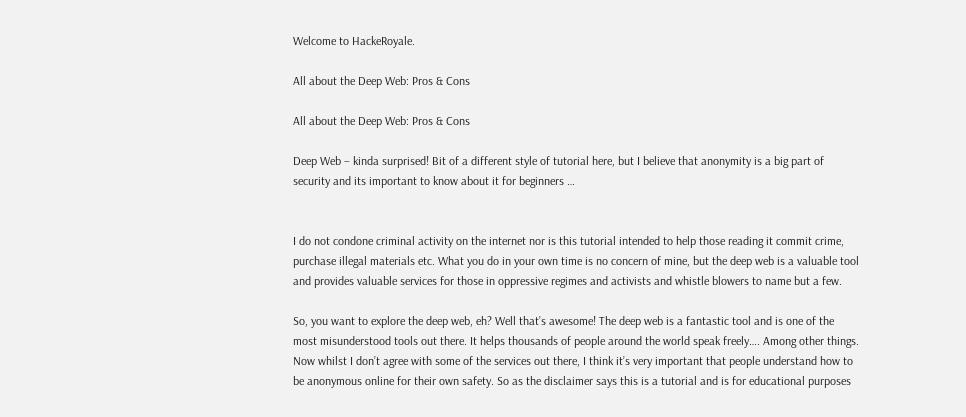Welcome to HackeRoyale.

All about the Deep Web: Pros & Cons

All about the Deep Web: Pros & Cons

Deep Web – kinda surprised! Bit of a different style of tutorial here, but I believe that anonymity is a big part of security and its important to know about it for beginners …


I do not condone criminal activity on the internet nor is this tutorial intended to help those reading it commit crime, purchase illegal materials etc. What you do in your own time is no concern of mine, but the deep web is a valuable tool and provides valuable services for those in oppressive regimes and activists and whistle blowers to name but a few.

So, you want to explore the deep web, eh? Well that’s awesome! The deep web is a fantastic tool and is one of the most misunderstood tools out there. It helps thousands of people around the world speak freely…. Among other things. Now whilst I don’t agree with some of the services out there, I think it’s very important that people understand how to be anonymous online for their own safety. So as the disclaimer says this is a tutorial and is for educational purposes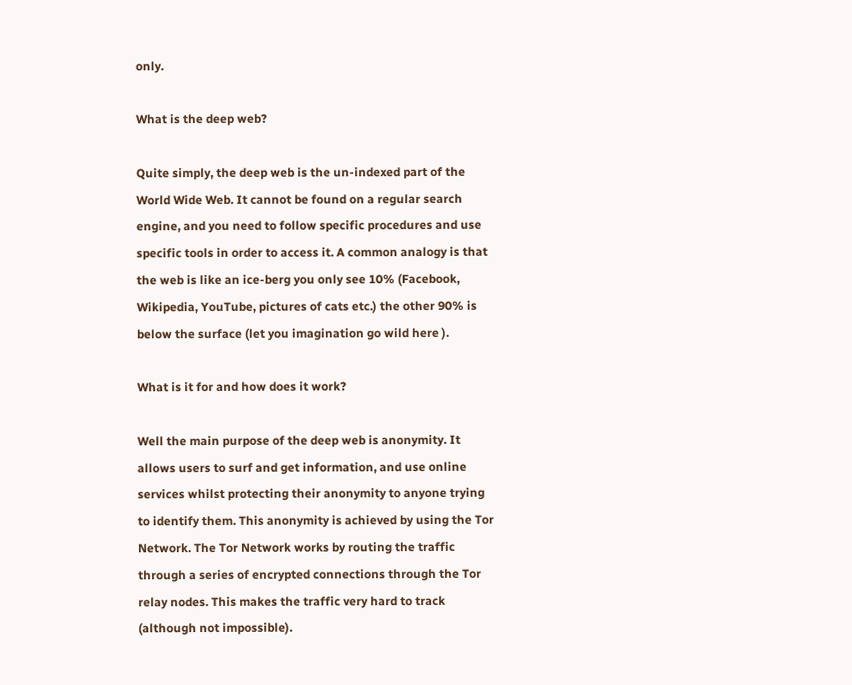only.

What is the deep web?

Quite simply, the deep web is the un-indexed part of the World Wide Web. It cannot be found on a regular search engine, and you need to follow specific procedures and use specific tools in order to access it. A common analogy is that the web is like an ice-berg you only see 10% (Facebook, Wikipedia, YouTube, pictures of cats etc.) the other 90% is below the surface (let you imagination go wild here ).

What is it for and how does it work?

Well the main purpose of the deep web is anonymity. It allows users to surf and get information, and use online services whilst protecting their anonymity to anyone trying to identify them. This anonymity is achieved by using the Tor Network. The Tor Network works by routing the traffic through a series of encrypted connections through the Tor relay nodes. This makes the traffic very hard to track (although not impossible).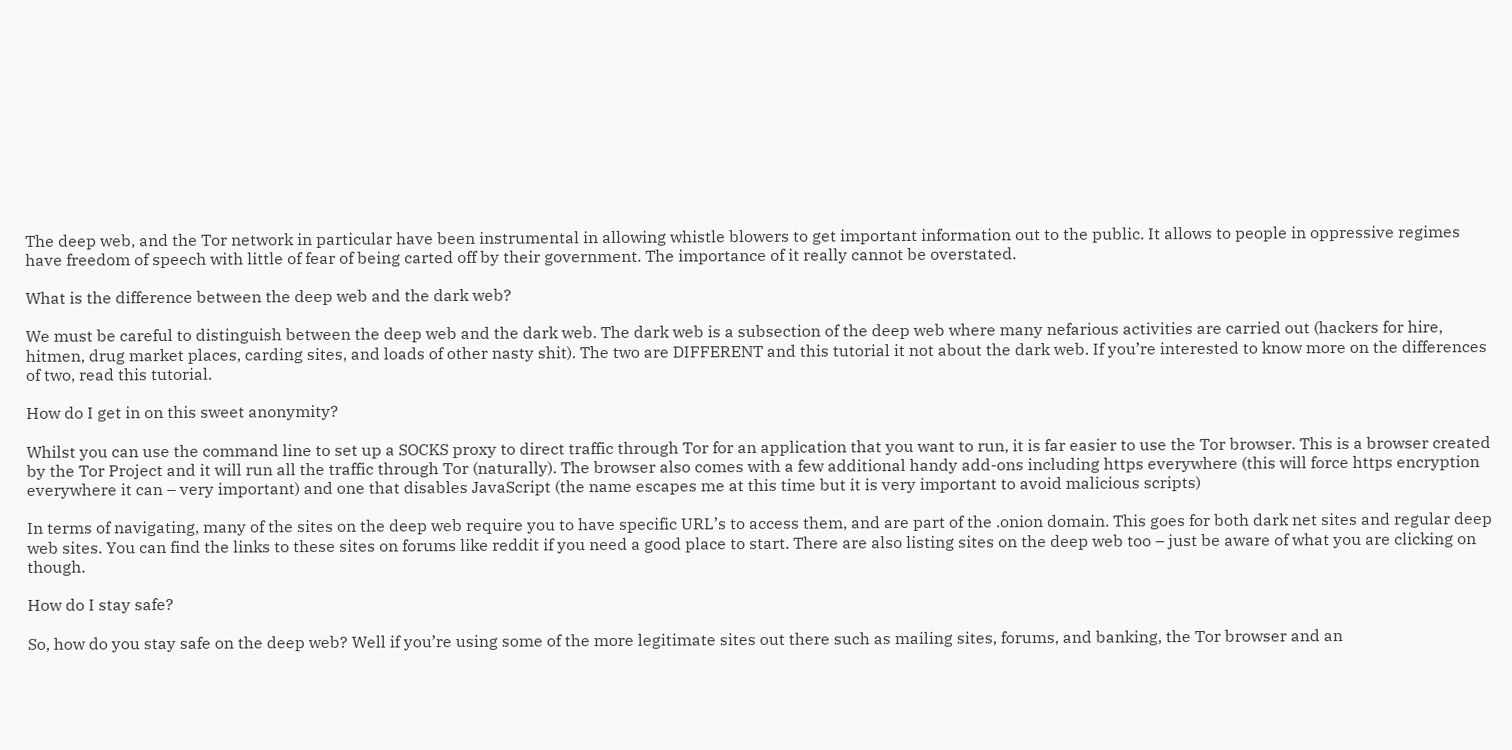The deep web, and the Tor network in particular have been instrumental in allowing whistle blowers to get important information out to the public. It allows to people in oppressive regimes have freedom of speech with little of fear of being carted off by their government. The importance of it really cannot be overstated.

What is the difference between the deep web and the dark web?

We must be careful to distinguish between the deep web and the dark web. The dark web is a subsection of the deep web where many nefarious activities are carried out (hackers for hire, hitmen, drug market places, carding sites, and loads of other nasty shit). The two are DIFFERENT and this tutorial it not about the dark web. If you’re interested to know more on the differences of two, read this tutorial.

How do I get in on this sweet anonymity?

Whilst you can use the command line to set up a SOCKS proxy to direct traffic through Tor for an application that you want to run, it is far easier to use the Tor browser. This is a browser created by the Tor Project and it will run all the traffic through Tor (naturally). The browser also comes with a few additional handy add-ons including https everywhere (this will force https encryption everywhere it can – very important) and one that disables JavaScript (the name escapes me at this time but it is very important to avoid malicious scripts)

In terms of navigating, many of the sites on the deep web require you to have specific URL’s to access them, and are part of the .onion domain. This goes for both dark net sites and regular deep web sites. You can find the links to these sites on forums like reddit if you need a good place to start. There are also listing sites on the deep web too – just be aware of what you are clicking on though.

How do I stay safe?

So, how do you stay safe on the deep web? Well if you’re using some of the more legitimate sites out there such as mailing sites, forums, and banking, the Tor browser and an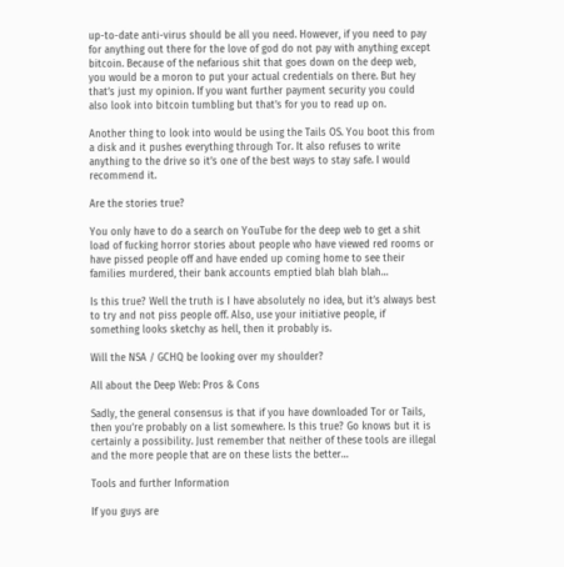up-to-date anti-virus should be all you need. However, if you need to pay for anything out there for the love of god do not pay with anything except bitcoin. Because of the nefarious shit that goes down on the deep web, you would be a moron to put your actual credentials on there. But hey that’s just my opinion. If you want further payment security you could also look into bitcoin tumbling but that’s for you to read up on.

Another thing to look into would be using the Tails OS. You boot this from a disk and it pushes everything through Tor. It also refuses to write anything to the drive so it’s one of the best ways to stay safe. I would recommend it.

Are the stories true?

You only have to do a search on YouTube for the deep web to get a shit load of fucking horror stories about people who have viewed red rooms or have pissed people off and have ended up coming home to see their families murdered, their bank accounts emptied blah blah blah…

Is this true? Well the truth is I have absolutely no idea, but it’s always best to try and not piss people off. Also, use your initiative people, if something looks sketchy as hell, then it probably is.

Will the NSA / GCHQ be looking over my shoulder?

All about the Deep Web: Pros & Cons

Sadly, the general consensus is that if you have downloaded Tor or Tails, then you’re probably on a list somewhere. Is this true? Go knows but it is certainly a possibility. Just remember that neither of these tools are illegal and the more people that are on these lists the better…

Tools and further Information

If you guys are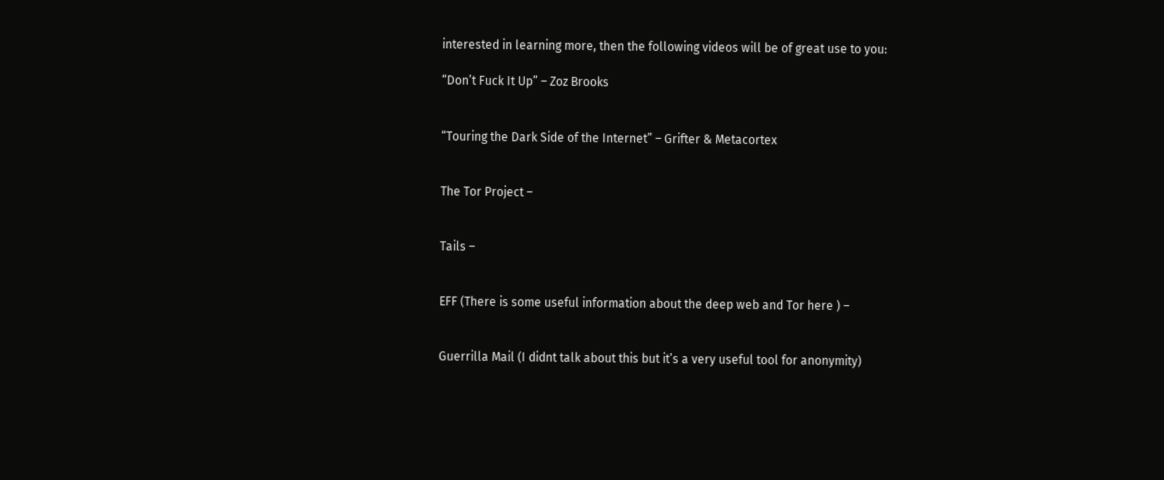interested in learning more, then the following videos will be of great use to you:

“Don’t Fuck It Up” – Zoz Brooks


“Touring the Dark Side of the Internet” – Grifter & Metacortex


The Tor Project –


Tails –


EFF (There is some useful information about the deep web and Tor here ) –


Guerrilla Mail (I didnt talk about this but it’s a very useful tool for anonymity)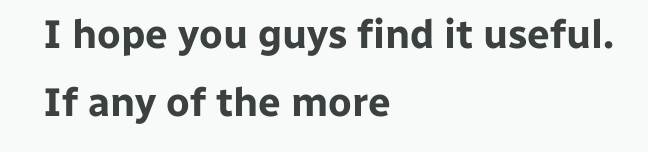I hope you guys find it useful. If any of the more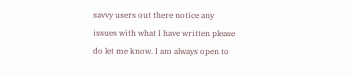savvy users out there notice any issues with what I have written please do let me know. I am always open to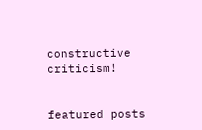constructive criticism!


featured posts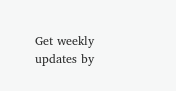Get weekly updates by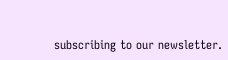subscribing to our newsletter.